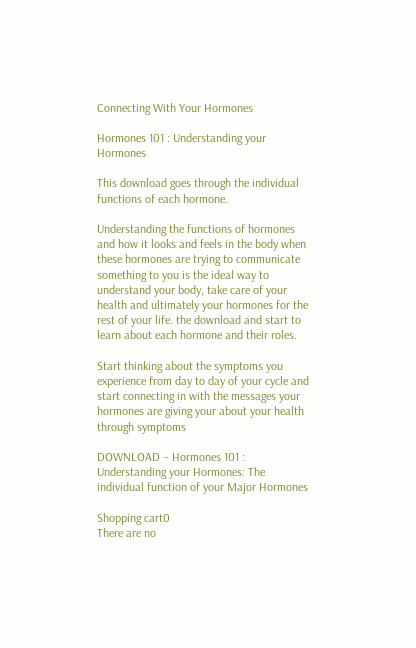Connecting With Your Hormones

Hormones 101 : Understanding your Hormones

This download goes through the individual functions of each hormone.

Understanding the functions of hormones and how it looks and feels in the body when these hormones are trying to communicate something to you is the ideal way to understand your body, take care of your health and ultimately your hormones for the rest of your life. the download and start to learn about each hormone and their roles.

Start thinking about the symptoms you experience from day to day of your cycle and start connecting in with the messages your hormones are giving your about your health through symptoms

DOWNLOAD – Hormones 101 :  Understanding your Hormones: The individual function of your Major Hormones

Shopping cart0
There are no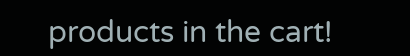products in the cart!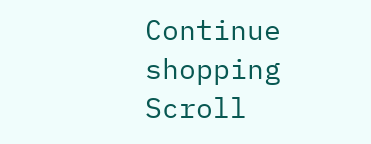Continue shopping
Scroll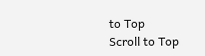to Top
Scroll to Top